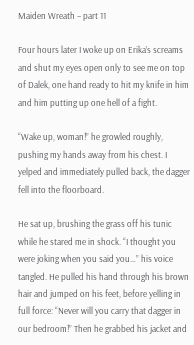Maiden Wreath – part 11

Four hours later I woke up on Erika’s screams and shut my eyes open only to see me on top of Dalek, one hand ready to hit my knife in him and him putting up one hell of a fight.

“Wake up, woman!” he growled roughly, pushing my hands away from his chest. I yelped and immediately pulled back, the dagger fell into the floorboard.

He sat up, brushing the grass off his tunic while he stared me in shock. “I thought you were joking when you said you…” his voice tangled. He pulled his hand through his brown hair and jumped on his feet, before yelling in full force: “Never will you carry that dagger in our bedroom!” Then he grabbed his jacket and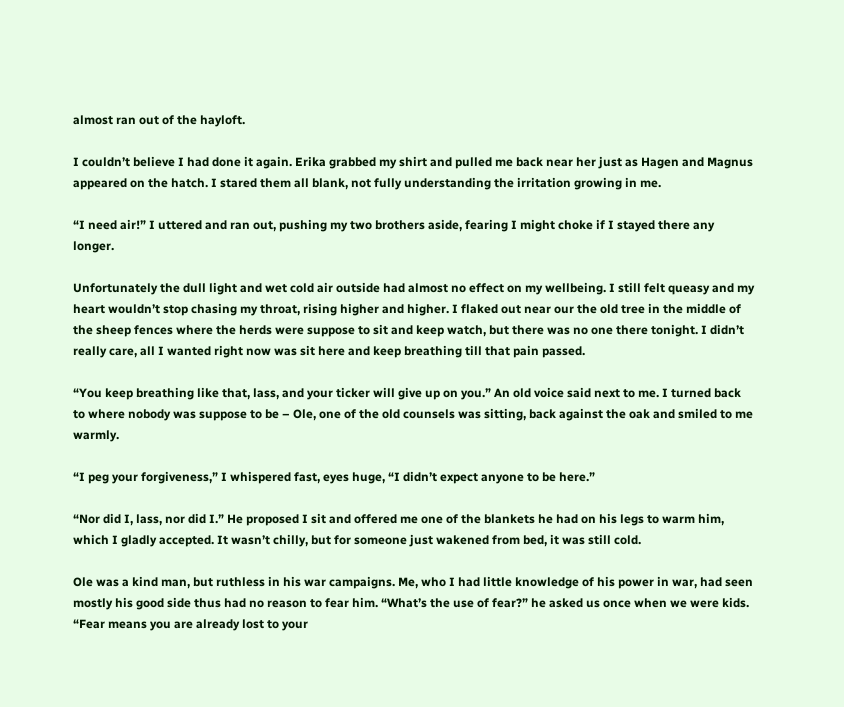almost ran out of the hayloft.

I couldn’t believe I had done it again. Erika grabbed my shirt and pulled me back near her just as Hagen and Magnus appeared on the hatch. I stared them all blank, not fully understanding the irritation growing in me.

“I need air!” I uttered and ran out, pushing my two brothers aside, fearing I might choke if I stayed there any longer.

Unfortunately the dull light and wet cold air outside had almost no effect on my wellbeing. I still felt queasy and my heart wouldn’t stop chasing my throat, rising higher and higher. I flaked out near our the old tree in the middle of the sheep fences where the herds were suppose to sit and keep watch, but there was no one there tonight. I didn’t really care, all I wanted right now was sit here and keep breathing till that pain passed.

“You keep breathing like that, lass, and your ticker will give up on you.” An old voice said next to me. I turned back to where nobody was suppose to be – Ole, one of the old counsels was sitting, back against the oak and smiled to me warmly.

“I peg your forgiveness,” I whispered fast, eyes huge, “I didn’t expect anyone to be here.”

“Nor did I, lass, nor did I.” He proposed I sit and offered me one of the blankets he had on his legs to warm him, which I gladly accepted. It wasn’t chilly, but for someone just wakened from bed, it was still cold.

Ole was a kind man, but ruthless in his war campaigns. Me, who I had little knowledge of his power in war, had seen mostly his good side thus had no reason to fear him. “What’s the use of fear?” he asked us once when we were kids. “Fear means you are already lost to your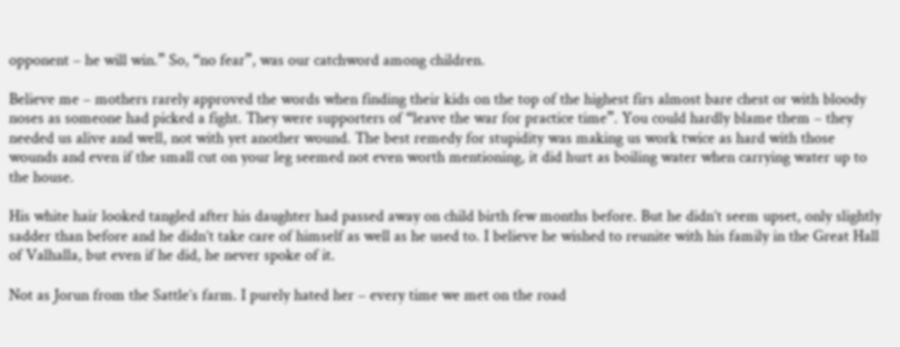opponent – he will win.” So, “no fear”, was our catchword among children.

Believe me – mothers rarely approved the words when finding their kids on the top of the highest firs almost bare chest or with bloody noses as someone had picked a fight. They were supporters of “leave the war for practice time”. You could hardly blame them – they needed us alive and well, not with yet another wound. The best remedy for stupidity was making us work twice as hard with those wounds and even if the small cut on your leg seemed not even worth mentioning, it did hurt as boiling water when carrying water up to the house.

His white hair looked tangled after his daughter had passed away on child birth few months before. But he didn’t seem upset, only slightly sadder than before and he didn’t take care of himself as well as he used to. I believe he wished to reunite with his family in the Great Hall of Valhalla, but even if he did, he never spoke of it.

Not as Jorun from the Sattle’s farm. I purely hated her – every time we met on the road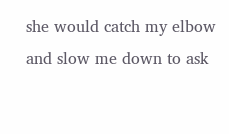she would catch my elbow and slow me down to ask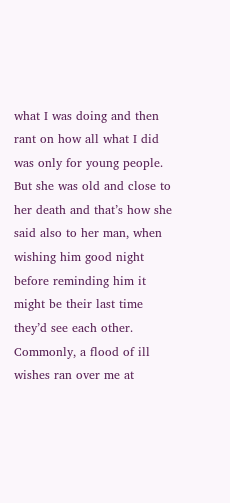what I was doing and then rant on how all what I did was only for young people. But she was old and close to her death and that’s how she said also to her man, when wishing him good night before reminding him it might be their last time they’d see each other. Commonly, a flood of ill wishes ran over me at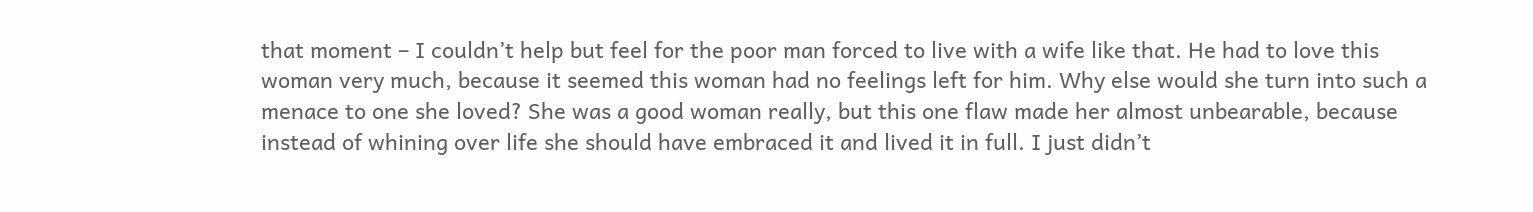that moment – I couldn’t help but feel for the poor man forced to live with a wife like that. He had to love this woman very much, because it seemed this woman had no feelings left for him. Why else would she turn into such a menace to one she loved? She was a good woman really, but this one flaw made her almost unbearable, because instead of whining over life she should have embraced it and lived it in full. I just didn’t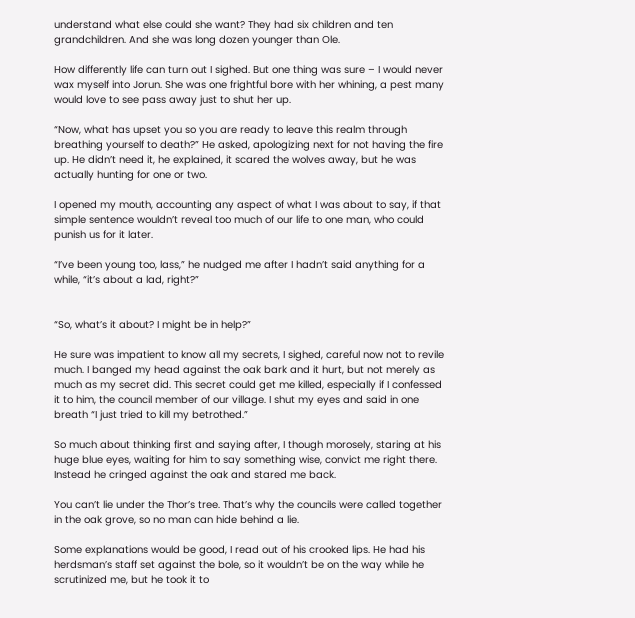understand what else could she want? They had six children and ten grandchildren. And she was long dozen younger than Ole.

How differently life can turn out I sighed. But one thing was sure – I would never wax myself into Jorun. She was one frightful bore with her whining, a pest many would love to see pass away just to shut her up.

“Now, what has upset you so you are ready to leave this realm through breathing yourself to death?” He asked, apologizing next for not having the fire up. He didn’t need it, he explained, it scared the wolves away, but he was actually hunting for one or two.

I opened my mouth, accounting any aspect of what I was about to say, if that simple sentence wouldn’t reveal too much of our life to one man, who could punish us for it later.

“I’ve been young too, lass,” he nudged me after I hadn’t said anything for a while, “it’s about a lad, right?”


“So, what’s it about? I might be in help?”

He sure was impatient to know all my secrets, I sighed, careful now not to revile much. I banged my head against the oak bark and it hurt, but not merely as much as my secret did. This secret could get me killed, especially if I confessed it to him, the council member of our village. I shut my eyes and said in one breath “I just tried to kill my betrothed.”

So much about thinking first and saying after, I though morosely, staring at his huge blue eyes, waiting for him to say something wise, convict me right there. Instead he cringed against the oak and stared me back.

You can’t lie under the Thor’s tree. That’s why the councils were called together in the oak grove, so no man can hide behind a lie.

Some explanations would be good, I read out of his crooked lips. He had his herdsman’s staff set against the bole, so it wouldn’t be on the way while he scrutinized me, but he took it to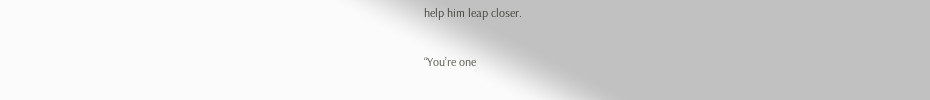help him leap closer.

“You’re one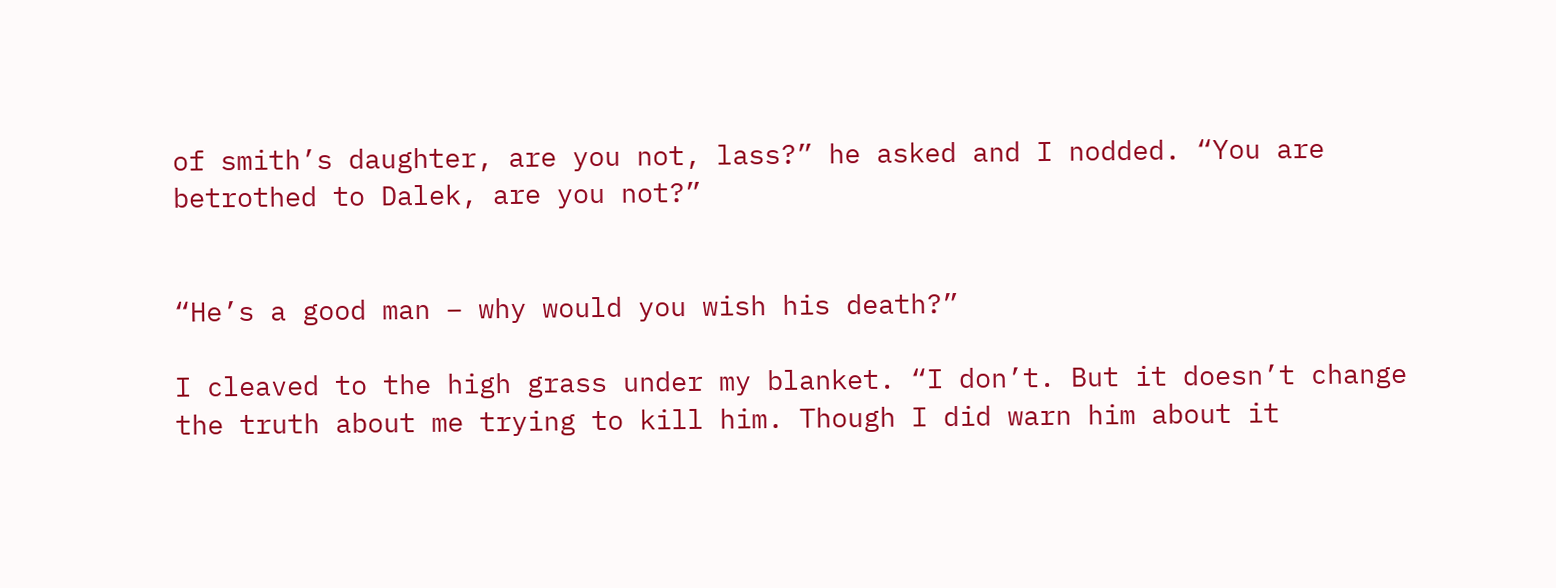of smith’s daughter, are you not, lass?” he asked and I nodded. “You are betrothed to Dalek, are you not?”


“He’s a good man – why would you wish his death?”

I cleaved to the high grass under my blanket. “I don’t. But it doesn’t change the truth about me trying to kill him. Though I did warn him about it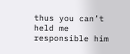thus you can’t held me responsible him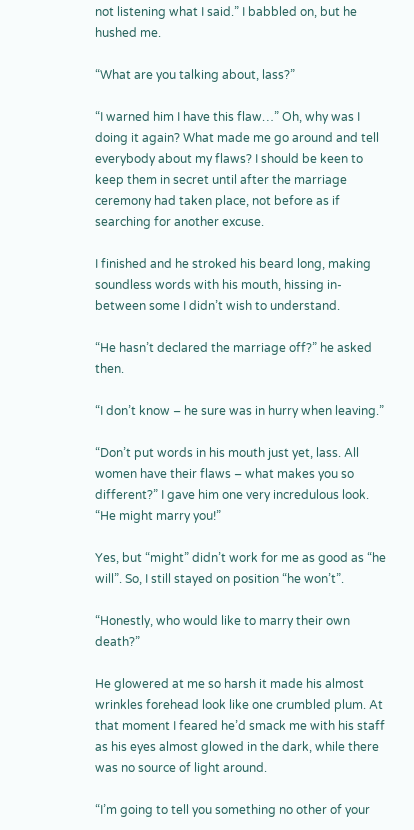not listening what I said.” I babbled on, but he hushed me.

“What are you talking about, lass?”

“I warned him I have this flaw…” Oh, why was I doing it again? What made me go around and tell everybody about my flaws? I should be keen to keep them in secret until after the marriage ceremony had taken place, not before as if searching for another excuse.

I finished and he stroked his beard long, making soundless words with his mouth, hissing in-between some I didn’t wish to understand.

“He hasn’t declared the marriage off?” he asked then.

“I don’t know – he sure was in hurry when leaving.”

“Don’t put words in his mouth just yet, lass. All women have their flaws – what makes you so different?” I gave him one very incredulous look. “He might marry you!”

Yes, but “might” didn’t work for me as good as “he will”. So, I still stayed on position “he won’t”.

“Honestly, who would like to marry their own death?”

He glowered at me so harsh it made his almost wrinkles forehead look like one crumbled plum. At that moment I feared he’d smack me with his staff as his eyes almost glowed in the dark, while there was no source of light around.

“I’m going to tell you something no other of your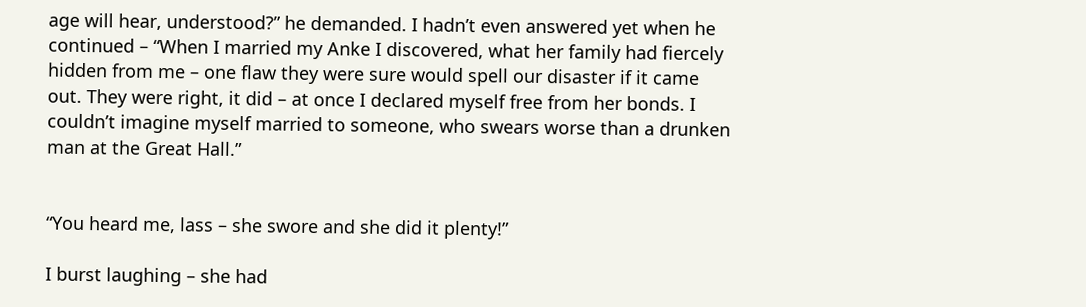age will hear, understood?” he demanded. I hadn’t even answered yet when he continued – “When I married my Anke I discovered, what her family had fiercely hidden from me – one flaw they were sure would spell our disaster if it came out. They were right, it did – at once I declared myself free from her bonds. I couldn’t imagine myself married to someone, who swears worse than a drunken man at the Great Hall.”


“You heard me, lass – she swore and she did it plenty!”

I burst laughing – she had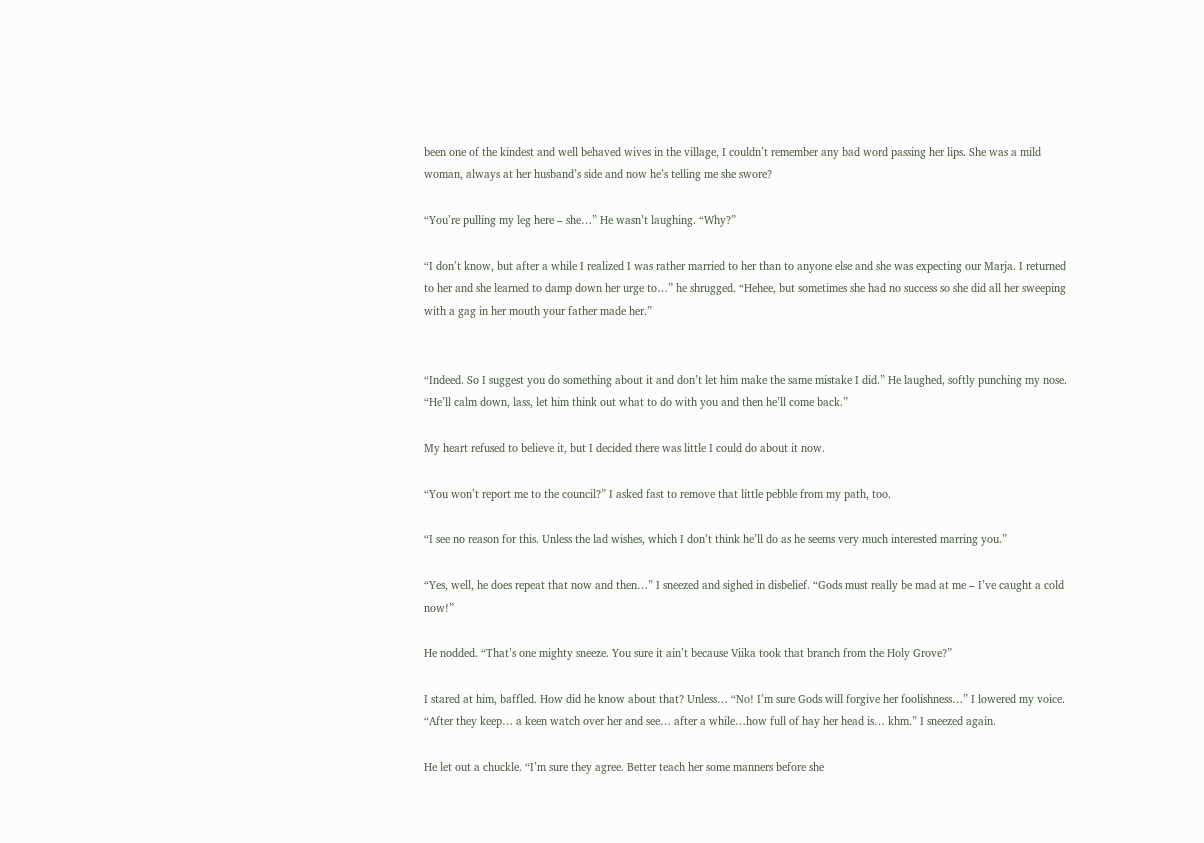been one of the kindest and well behaved wives in the village, I couldn’t remember any bad word passing her lips. She was a mild woman, always at her husband’s side and now he’s telling me she swore?

“You’re pulling my leg here – she…” He wasn’t laughing. “Why?”

“I don’t know, but after a while I realized I was rather married to her than to anyone else and she was expecting our Marja. I returned to her and she learned to damp down her urge to…” he shrugged. “Hehee, but sometimes she had no success so she did all her sweeping with a gag in her mouth your father made her.”


“Indeed. So I suggest you do something about it and don’t let him make the same mistake I did.” He laughed, softly punching my nose. “He’ll calm down, lass, let him think out what to do with you and then he’ll come back.”

My heart refused to believe it, but I decided there was little I could do about it now.

“You won’t report me to the council?” I asked fast to remove that little pebble from my path, too.

“I see no reason for this. Unless the lad wishes, which I don’t think he’ll do as he seems very much interested marring you.”

“Yes, well, he does repeat that now and then…” I sneezed and sighed in disbelief. “Gods must really be mad at me – I’ve caught a cold now!”

He nodded. “That’s one mighty sneeze. You sure it ain’t because Viika took that branch from the Holy Grove?”

I stared at him, baffled. How did he know about that? Unless… “No! I’m sure Gods will forgive her foolishness…” I lowered my voice. “After they keep… a keen watch over her and see… after a while…how full of hay her head is… khm.” I sneezed again.

He let out a chuckle. “I’m sure they agree. Better teach her some manners before she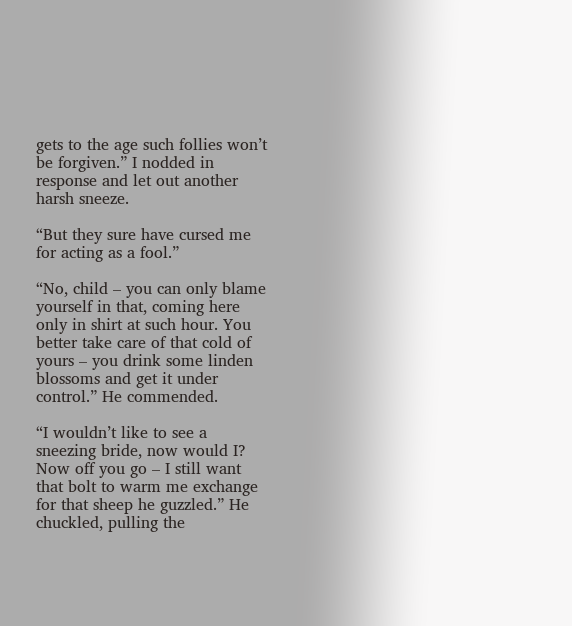gets to the age such follies won’t be forgiven.” I nodded in response and let out another harsh sneeze.

“But they sure have cursed me for acting as a fool.”

“No, child – you can only blame yourself in that, coming here only in shirt at such hour. You better take care of that cold of yours – you drink some linden blossoms and get it under control.” He commended.

“I wouldn’t like to see a sneezing bride, now would I? Now off you go – I still want that bolt to warm me exchange for that sheep he guzzled.” He chuckled, pulling the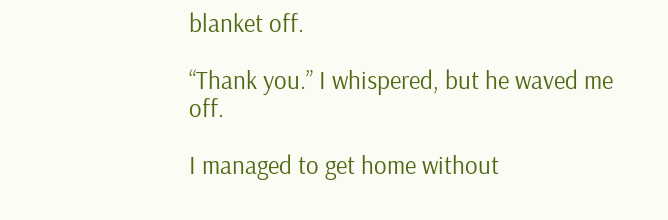blanket off.

“Thank you.” I whispered, but he waved me off.

I managed to get home without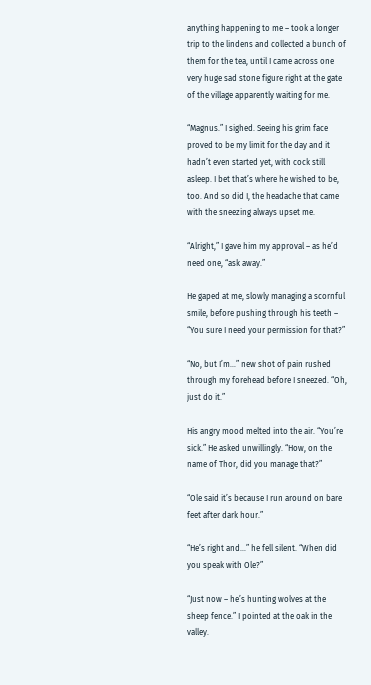anything happening to me – took a longer trip to the lindens and collected a bunch of them for the tea, until I came across one very huge sad stone figure right at the gate of the village apparently waiting for me.

“Magnus.” I sighed. Seeing his grim face proved to be my limit for the day and it hadn’t even started yet, with cock still asleep. I bet that’s where he wished to be, too. And so did I, the headache that came with the sneezing always upset me.

“Alright,” I gave him my approval – as he’d need one, “ask away.”

He gaped at me, slowly managing a scornful smile, before pushing through his teeth – “You sure I need your permission for that?”

“No, but I’m…” new shot of pain rushed through my forehead before I sneezed. “Oh, just do it.”

His angry mood melted into the air. “You’re sick.” He asked unwillingly. “How, on the name of Thor, did you manage that?”

“Ole said it’s because I run around on bare feet after dark hour.”

“He’s right and…” he fell silent. “When did you speak with Ole?”

“Just now – he’s hunting wolves at the sheep fence.” I pointed at the oak in the valley.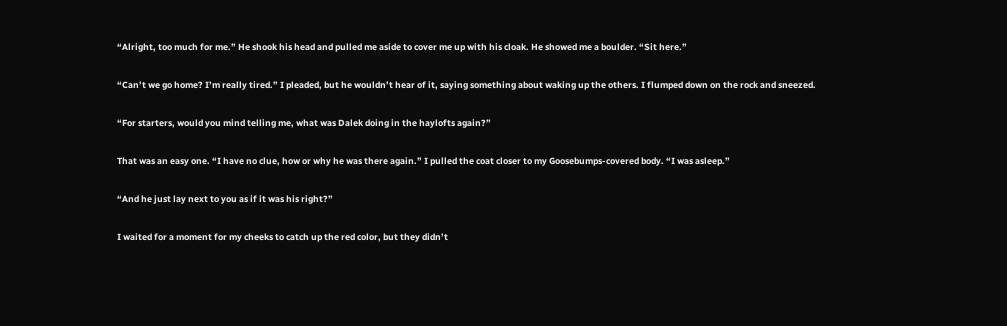“Alright, too much for me.” He shook his head and pulled me aside to cover me up with his cloak. He showed me a boulder. “Sit here.”

“Can’t we go home? I’m really tired.” I pleaded, but he wouldn’t hear of it, saying something about waking up the others. I flumped down on the rock and sneezed.

“For starters, would you mind telling me, what was Dalek doing in the haylofts again?”

That was an easy one. “I have no clue, how or why he was there again.” I pulled the coat closer to my Goosebumps-covered body. “I was asleep.”

“And he just lay next to you as if it was his right?”

I waited for a moment for my cheeks to catch up the red color, but they didn’t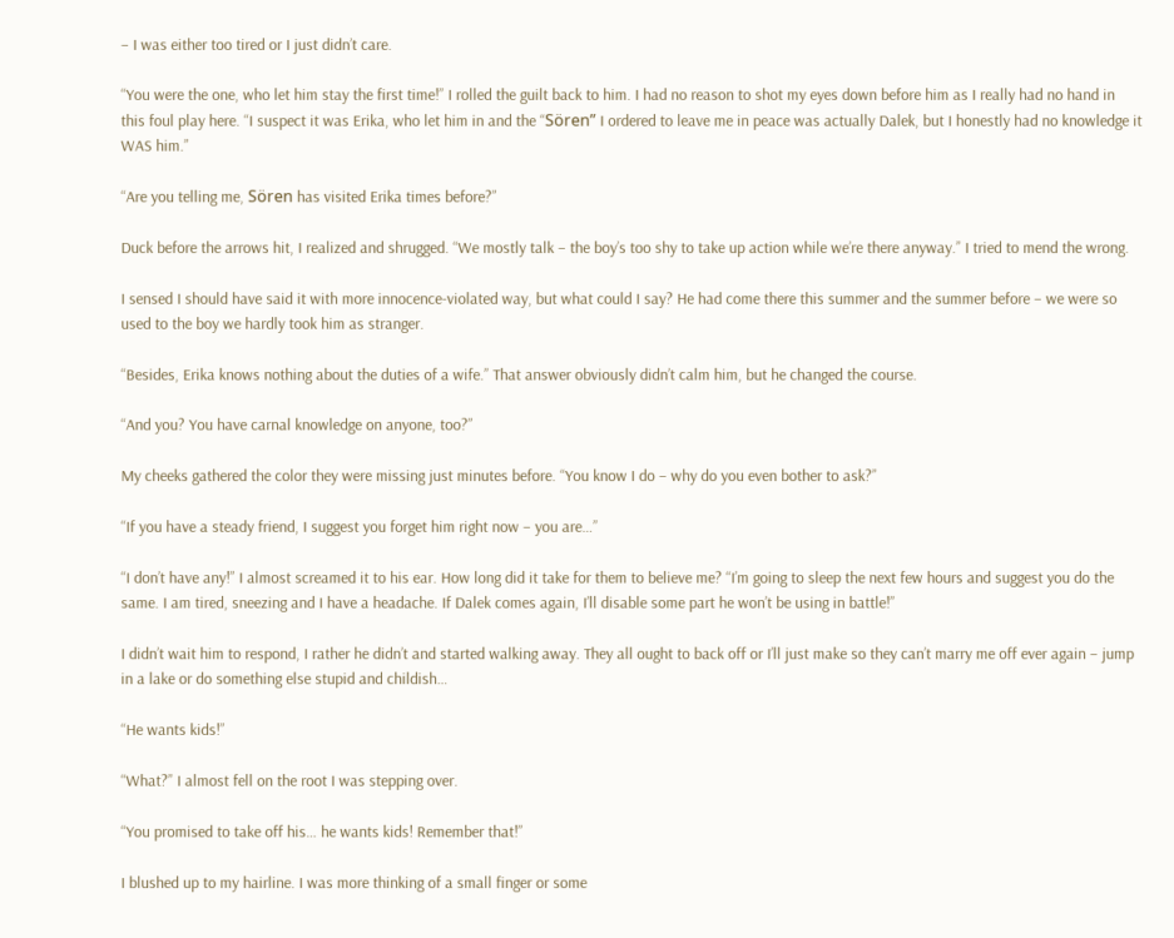– I was either too tired or I just didn’t care.

“You were the one, who let him stay the first time!” I rolled the guilt back to him. I had no reason to shot my eyes down before him as I really had no hand in this foul play here. “I suspect it was Erika, who let him in and the “Sören” I ordered to leave me in peace was actually Dalek, but I honestly had no knowledge it WAS him.”

“Are you telling me, Sören has visited Erika times before?”

Duck before the arrows hit, I realized and shrugged. “We mostly talk – the boy’s too shy to take up action while we’re there anyway.” I tried to mend the wrong.

I sensed I should have said it with more innocence-violated way, but what could I say? He had come there this summer and the summer before – we were so used to the boy we hardly took him as stranger.

“Besides, Erika knows nothing about the duties of a wife.” That answer obviously didn’t calm him, but he changed the course.

“And you? You have carnal knowledge on anyone, too?”

My cheeks gathered the color they were missing just minutes before. “You know I do – why do you even bother to ask?”

“If you have a steady friend, I suggest you forget him right now – you are…”

“I don’t have any!” I almost screamed it to his ear. How long did it take for them to believe me? “I’m going to sleep the next few hours and suggest you do the same. I am tired, sneezing and I have a headache. If Dalek comes again, I’ll disable some part he won’t be using in battle!”

I didn’t wait him to respond, I rather he didn’t and started walking away. They all ought to back off or I’ll just make so they can’t marry me off ever again – jump in a lake or do something else stupid and childish…

“He wants kids!”

“What?” I almost fell on the root I was stepping over.

“You promised to take off his… he wants kids! Remember that!”

I blushed up to my hairline. I was more thinking of a small finger or some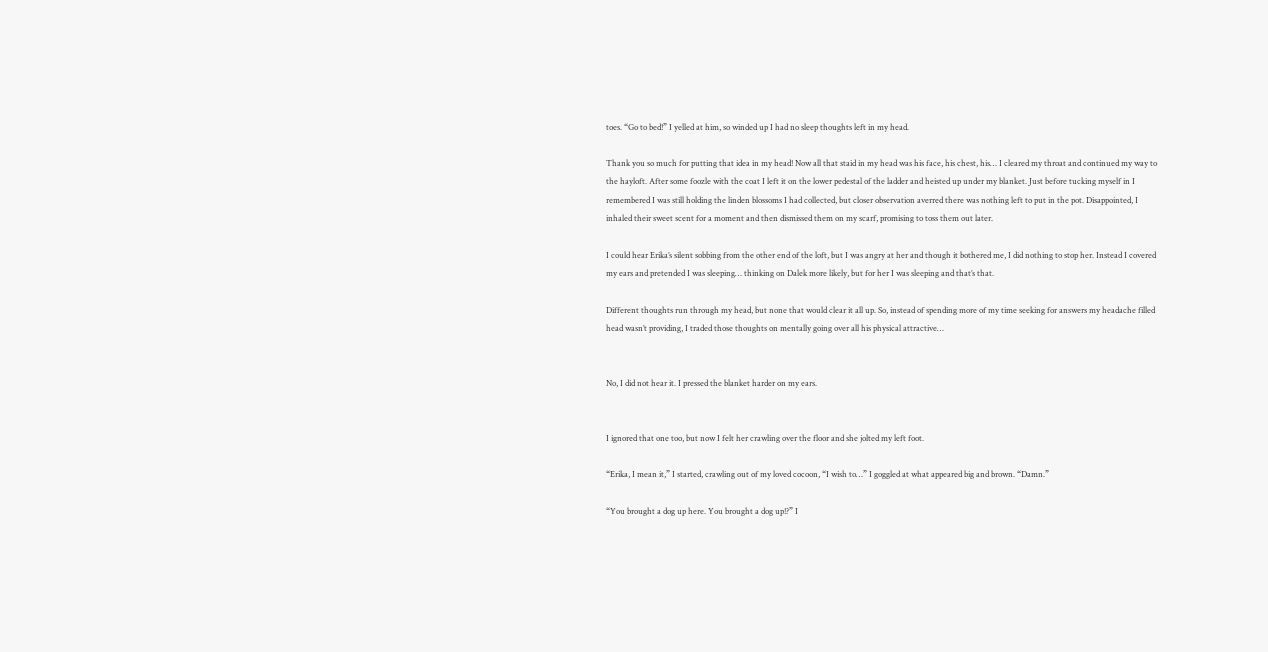toes. “Go to bed!” I yelled at him, so winded up I had no sleep thoughts left in my head.

Thank you so much for putting that idea in my head! Now all that staid in my head was his face, his chest, his… I cleared my throat and continued my way to the hayloft. After some foozle with the coat I left it on the lower pedestal of the ladder and heisted up under my blanket. Just before tucking myself in I remembered I was still holding the linden blossoms I had collected, but closer observation averred there was nothing left to put in the pot. Disappointed, I inhaled their sweet scent for a moment and then dismissed them on my scarf, promising to toss them out later.

I could hear Erika’s silent sobbing from the other end of the loft, but I was angry at her and though it bothered me, I did nothing to stop her. Instead I covered my ears and pretended I was sleeping… thinking on Dalek more likely, but for her I was sleeping and that’s that.

Different thoughts run through my head, but none that would clear it all up. So, instead of spending more of my time seeking for answers my headache filled head wasn’t providing, I traded those thoughts on mentally going over all his physical attractive…


No, I did not hear it. I pressed the blanket harder on my ears.


I ignored that one too, but now I felt her crawling over the floor and she jolted my left foot.

“Erika, I mean it,” I started, crawling out of my loved cocoon, “I wish to…” I goggled at what appeared big and brown. “Damn.”

“You brought a dog up here. You brought a dog up!?” I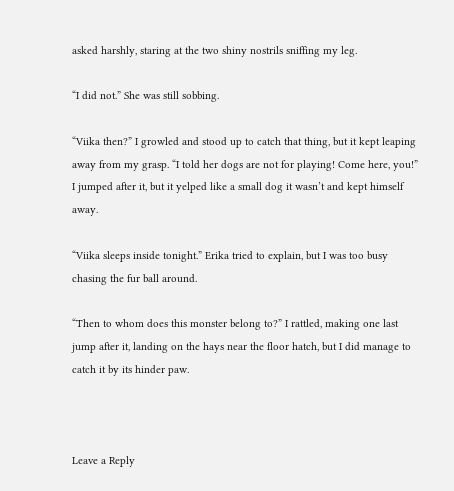asked harshly, staring at the two shiny nostrils sniffing my leg.

“I did not.” She was still sobbing.

“Viika then?” I growled and stood up to catch that thing, but it kept leaping away from my grasp. “I told her dogs are not for playing! Come here, you!” I jumped after it, but it yelped like a small dog it wasn’t and kept himself away.

“Viika sleeps inside tonight.” Erika tried to explain, but I was too busy chasing the fur ball around.

“Then to whom does this monster belong to?” I rattled, making one last jump after it, landing on the hays near the floor hatch, but I did manage to catch it by its hinder paw.



Leave a Reply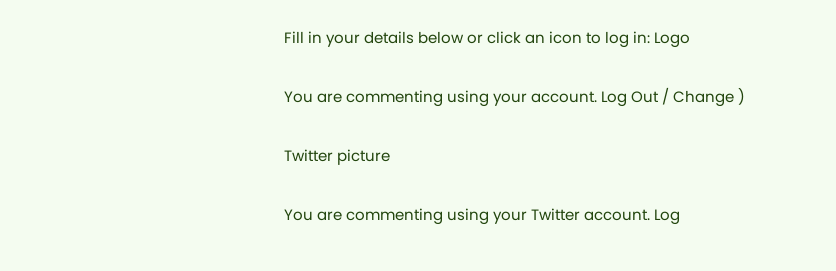Fill in your details below or click an icon to log in: Logo

You are commenting using your account. Log Out / Change )

Twitter picture

You are commenting using your Twitter account. Log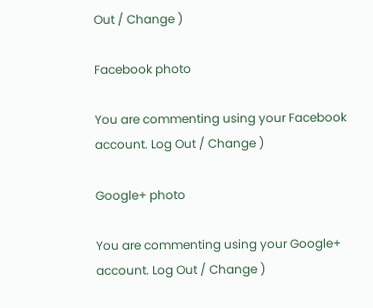Out / Change )

Facebook photo

You are commenting using your Facebook account. Log Out / Change )

Google+ photo

You are commenting using your Google+ account. Log Out / Change )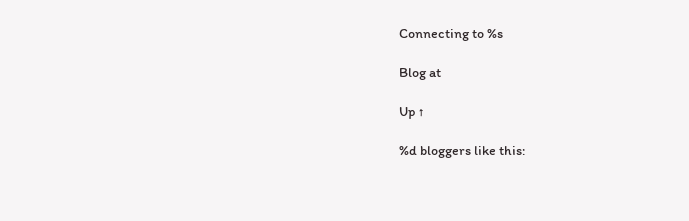Connecting to %s

Blog at

Up ↑

%d bloggers like this: